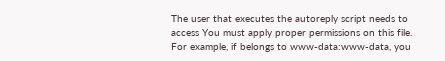The user that executes the autoreply script needs to access You must apply proper permissions on this file. For example, if belongs to www-data:www-data, you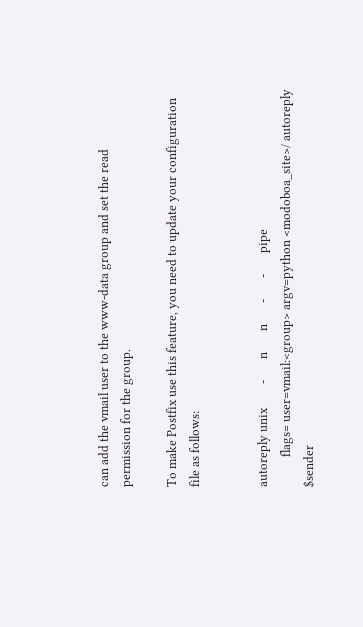can add the vmail user to the www-data group and set the read permission for the group.

To make Postfix use this feature, you need to update your configuration file as follows:


autoreply unix        -       n       n       -       -       pipe
          flags= user=vmail:<group> argv=python <modoboa_site>/ autoreply $sender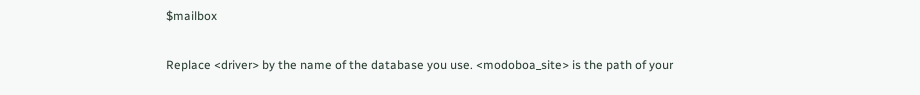$mailbox

Replace <driver> by the name of the database you use. <modoboa_site> is the path of your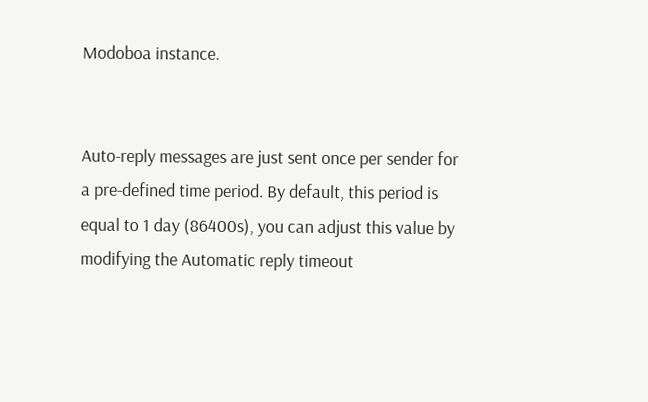Modoboa instance.


Auto-reply messages are just sent once per sender for a pre-defined time period. By default, this period is equal to 1 day (86400s), you can adjust this value by modifying the Automatic reply timeout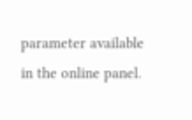parameter available in the online panel.